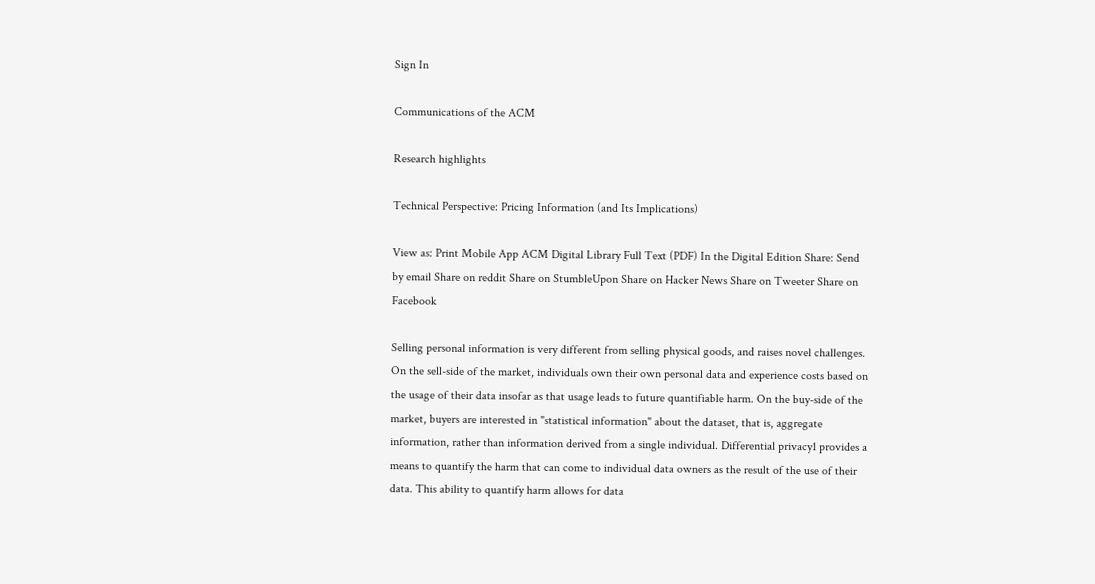Sign In

Communications of the ACM

Research highlights

Technical Perspective: Pricing Information (and Its Implications)

View as: Print Mobile App ACM Digital Library Full Text (PDF) In the Digital Edition Share: Send by email Share on reddit Share on StumbleUpon Share on Hacker News Share on Tweeter Share on Facebook

Selling personal information is very different from selling physical goods, and raises novel challenges. On the sell-side of the market, individuals own their own personal data and experience costs based on the usage of their data insofar as that usage leads to future quantifiable harm. On the buy-side of the market, buyers are interested in "statistical information" about the dataset, that is, aggregate information, rather than information derived from a single individual. Differential privacy1 provides a means to quantify the harm that can come to individual data owners as the result of the use of their data. This ability to quantify harm allows for data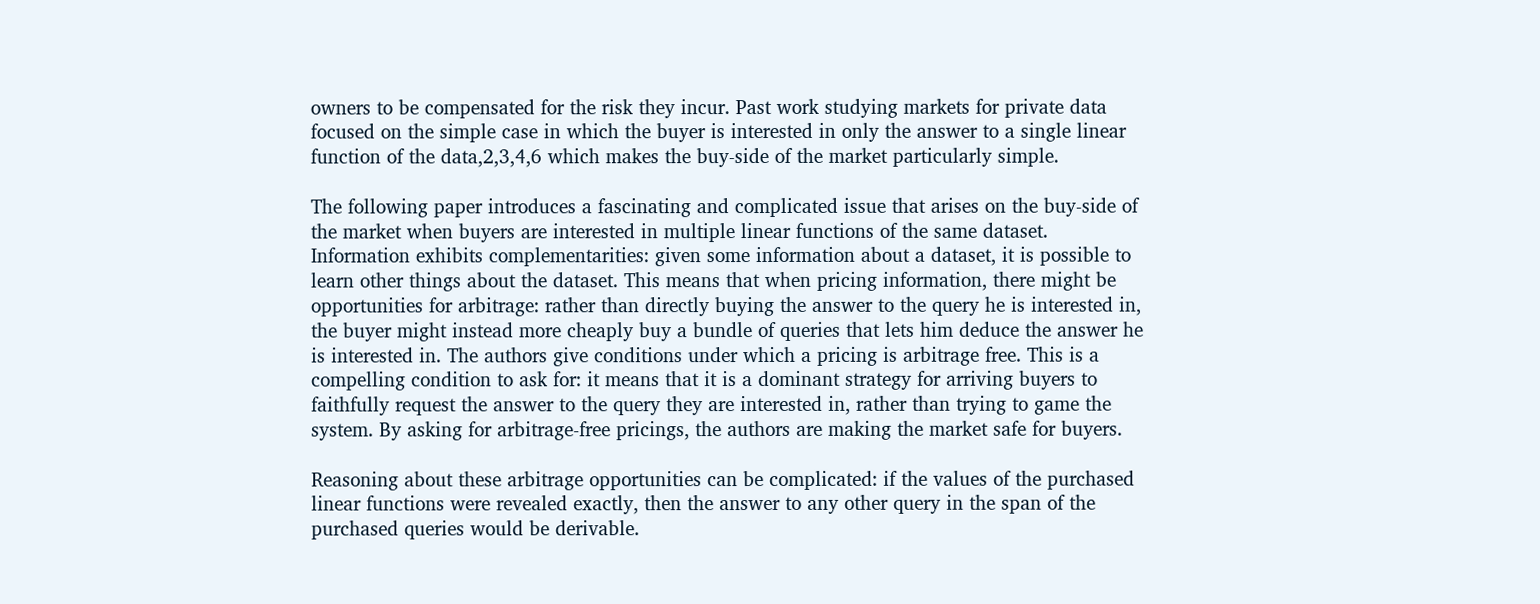owners to be compensated for the risk they incur. Past work studying markets for private data focused on the simple case in which the buyer is interested in only the answer to a single linear function of the data,2,3,4,6 which makes the buy-side of the market particularly simple.

The following paper introduces a fascinating and complicated issue that arises on the buy-side of the market when buyers are interested in multiple linear functions of the same dataset. Information exhibits complementarities: given some information about a dataset, it is possible to learn other things about the dataset. This means that when pricing information, there might be opportunities for arbitrage: rather than directly buying the answer to the query he is interested in, the buyer might instead more cheaply buy a bundle of queries that lets him deduce the answer he is interested in. The authors give conditions under which a pricing is arbitrage free. This is a compelling condition to ask for: it means that it is a dominant strategy for arriving buyers to faithfully request the answer to the query they are interested in, rather than trying to game the system. By asking for arbitrage-free pricings, the authors are making the market safe for buyers.

Reasoning about these arbitrage opportunities can be complicated: if the values of the purchased linear functions were revealed exactly, then the answer to any other query in the span of the purchased queries would be derivable.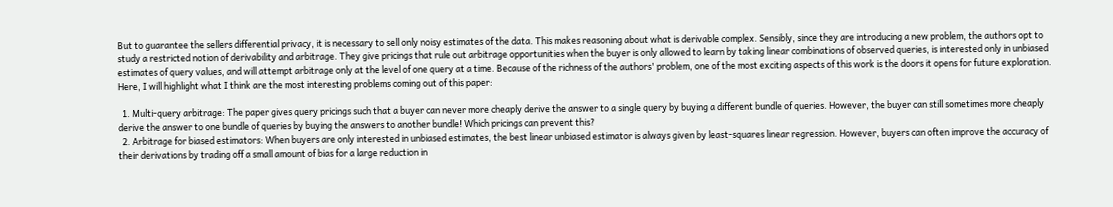But to guarantee the sellers differential privacy, it is necessary to sell only noisy estimates of the data. This makes reasoning about what is derivable complex. Sensibly, since they are introducing a new problem, the authors opt to study a restricted notion of derivability and arbitrage. They give pricings that rule out arbitrage opportunities when the buyer is only allowed to learn by taking linear combinations of observed queries, is interested only in unbiased estimates of query values, and will attempt arbitrage only at the level of one query at a time. Because of the richness of the authors' problem, one of the most exciting aspects of this work is the doors it opens for future exploration. Here, I will highlight what I think are the most interesting problems coming out of this paper:

  1. Multi-query arbitrage: The paper gives query pricings such that a buyer can never more cheaply derive the answer to a single query by buying a different bundle of queries. However, the buyer can still sometimes more cheaply derive the answer to one bundle of queries by buying the answers to another bundle! Which pricings can prevent this?
  2. Arbitrage for biased estimators: When buyers are only interested in unbiased estimates, the best linear unbiased estimator is always given by least-squares linear regression. However, buyers can often improve the accuracy of their derivations by trading off a small amount of bias for a large reduction in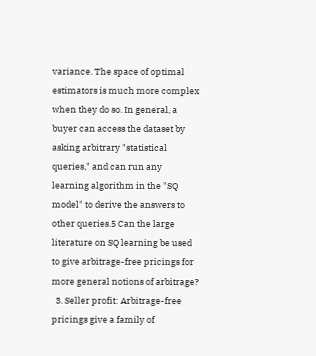variance. The space of optimal estimators is much more complex when they do so. In general, a buyer can access the dataset by asking arbitrary "statistical queries," and can run any learning algorithm in the "SQ model" to derive the answers to other queries.5 Can the large literature on SQ learning be used to give arbitrage-free pricings for more general notions of arbitrage?
  3. Seller profit: Arbitrage-free pricings give a family of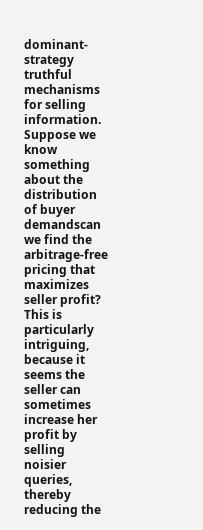dominant-strategy truthful mechanisms for selling information. Suppose we know something about the distribution of buyer demandscan we find the arbitrage-free pricing that maximizes seller profit? This is particularly intriguing, because it seems the seller can sometimes increase her profit by selling noisier queries, thereby reducing the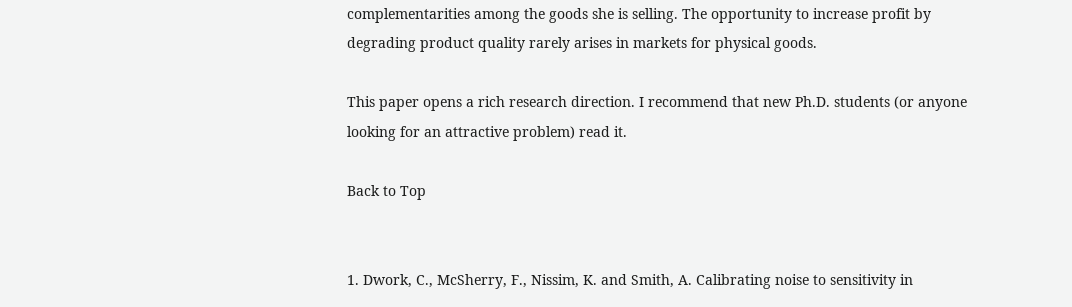complementarities among the goods she is selling. The opportunity to increase profit by degrading product quality rarely arises in markets for physical goods.

This paper opens a rich research direction. I recommend that new Ph.D. students (or anyone looking for an attractive problem) read it.

Back to Top


1. Dwork, C., McSherry, F., Nissim, K. and Smith, A. Calibrating noise to sensitivity in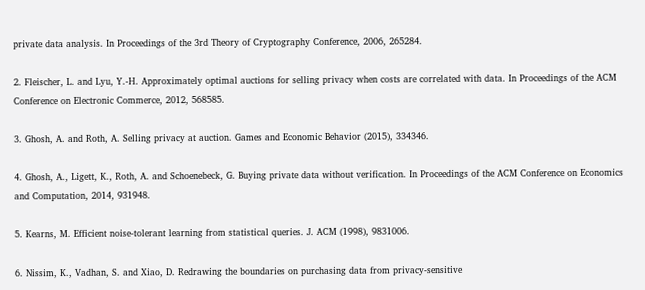private data analysis. In Proceedings of the 3rd Theory of Cryptography Conference, 2006, 265284.

2. Fleischer, L. and Lyu, Y.-H. Approximately optimal auctions for selling privacy when costs are correlated with data. In Proceedings of the ACM Conference on Electronic Commerce, 2012, 568585.

3. Ghosh, A. and Roth, A. Selling privacy at auction. Games and Economic Behavior (2015), 334346.

4. Ghosh, A., Ligett, K., Roth, A. and Schoenebeck, G. Buying private data without verification. In Proceedings of the ACM Conference on Economics and Computation, 2014, 931948.

5. Kearns, M. Efficient noise-tolerant learning from statistical queries. J. ACM (1998), 9831006.

6. Nissim, K., Vadhan, S. and Xiao, D. Redrawing the boundaries on purchasing data from privacy-sensitive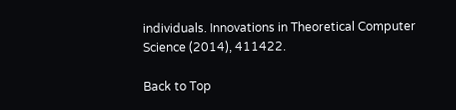individuals. Innovations in Theoretical Computer Science (2014), 411422.

Back to Top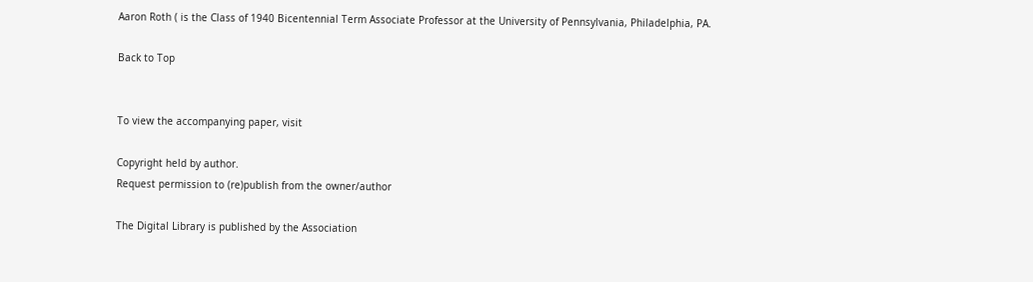Aaron Roth ( is the Class of 1940 Bicentennial Term Associate Professor at the University of Pennsylvania, Philadelphia, PA.

Back to Top


To view the accompanying paper, visit

Copyright held by author.
Request permission to (re)publish from the owner/author

The Digital Library is published by the Association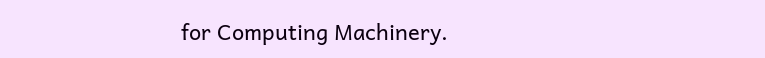for Computing Machinery.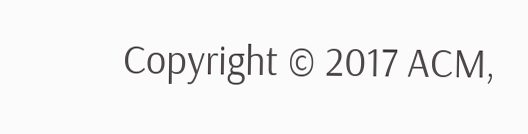Copyright © 2017 ACM,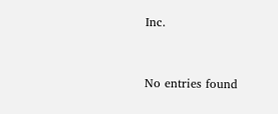Inc.


No entries found